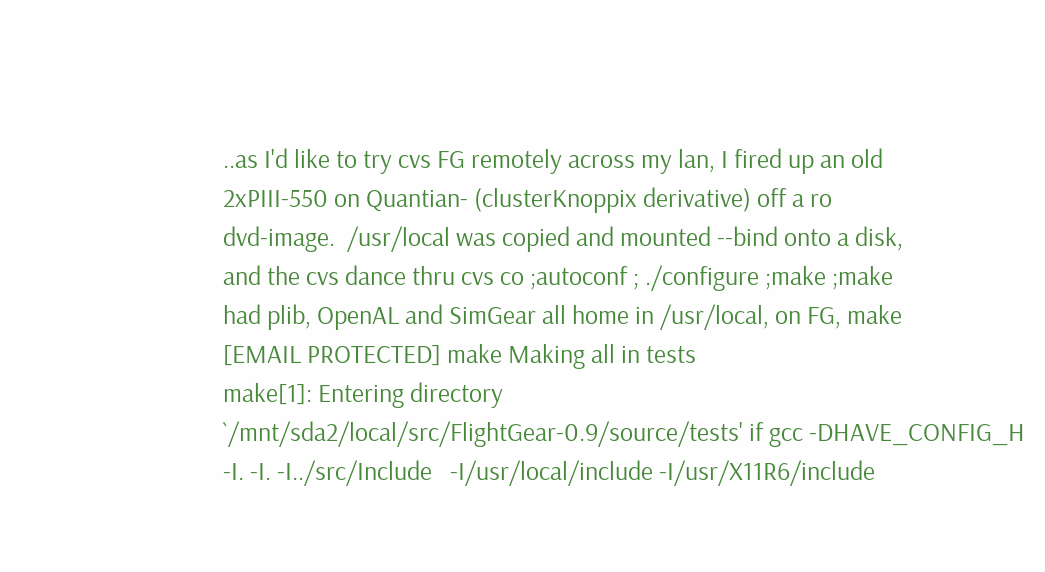..as I'd like to try cvs FG remotely across my lan, I fired up an old
2xPIII-550 on Quantian- (clusterKnoppix derivative) off a ro
dvd-image.  /usr/local was copied and mounted --bind onto a disk,
and the cvs dance thru cvs co ;autoconf ; ./configure ;make ;make
had plib, OpenAL and SimGear all home in /usr/local, on FG, make
[EMAIL PROTECTED] make Making all in tests
make[1]: Entering directory
`/mnt/sda2/local/src/FlightGear-0.9/source/tests' if gcc -DHAVE_CONFIG_H
-I. -I. -I../src/Include   -I/usr/local/include -I/usr/X11R6/include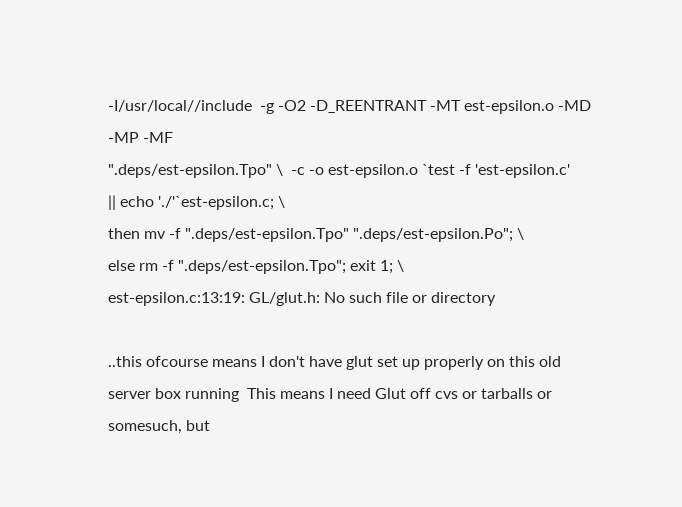-I/usr/local//include  -g -O2 -D_REENTRANT -MT est-epsilon.o -MD -MP -MF
".deps/est-epsilon.Tpo" \  -c -o est-epsilon.o `test -f 'est-epsilon.c'
|| echo './'`est-epsilon.c; \
then mv -f ".deps/est-epsilon.Tpo" ".deps/est-epsilon.Po"; \
else rm -f ".deps/est-epsilon.Tpo"; exit 1; \
est-epsilon.c:13:19: GL/glut.h: No such file or directory

..this ofcourse means I don't have glut set up properly on this old
server box running  This means I need Glut off cvs or tarballs or
somesuch, but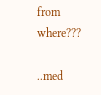from where???

..med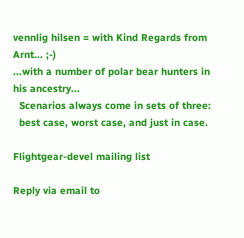vennlig hilsen = with Kind Regards from Arnt... ;-)
...with a number of polar bear hunters in his ancestry...
  Scenarios always come in sets of three:
  best case, worst case, and just in case.

Flightgear-devel mailing list

Reply via email to